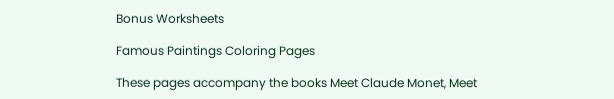Bonus Worksheets

Famous Paintings Coloring Pages

These pages accompany the books Meet Claude Monet, Meet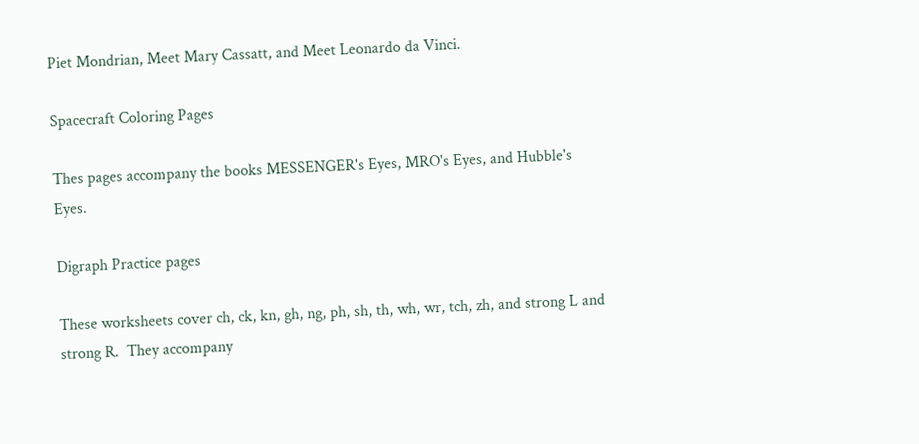Piet Mondrian, Meet Mary Cassatt, and Meet Leonardo da Vinci.

Spacecraft Coloring Pages

Thes pages accompany the books MESSENGER's Eyes, MRO's Eyes, and Hubble's Eyes.

Digraph Practice pages

These worksheets cover ch, ck, kn, gh, ng, ph, sh, th, wh, wr, tch, zh, and strong L and strong R.  They accompany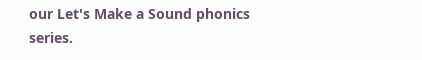our Let's Make a Sound phonics series.